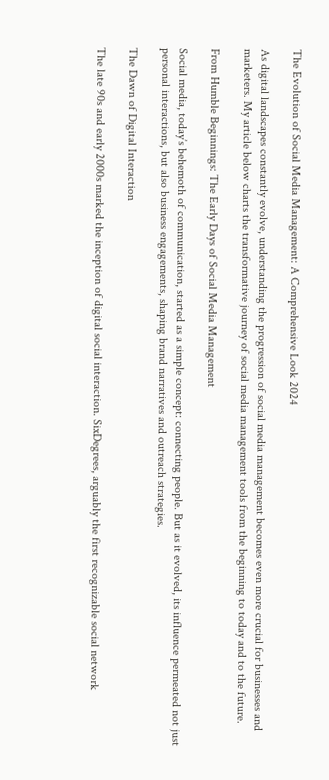The Evolution of Social Media Management: A Comprehensive Look 2024

As digital landscapes constantly evolve, understanding the progression of social media management becomes even more crucial for businesses and marketers. My article below charts the transformative journey of social media management tools from the beginning to today and to the future.

From Humble Beginnings: The Early Days of Social Media Management

Social media, today’s behemoth of communication, started as a simple concept: connecting people. But as it evolved, its influence permeated not just personal interactions, but also business engagements, shaping brand narratives and outreach strategies.

The Dawn of Digital Interaction

The late 90s and early 2000s marked the inception of digital social interaction. SixDegrees, arguably the first recognizable social network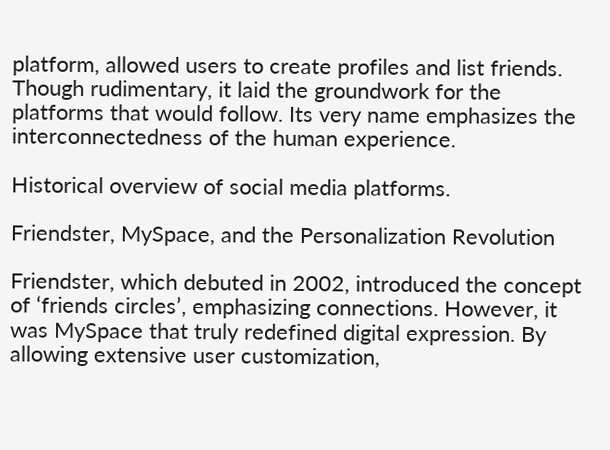platform, allowed users to create profiles and list friends. Though rudimentary, it laid the groundwork for the platforms that would follow. Its very name emphasizes the interconnectedness of the human experience.

Historical overview of social media platforms.

Friendster, MySpace, and the Personalization Revolution

Friendster, which debuted in 2002, introduced the concept of ‘friends circles’, emphasizing connections. However, it was MySpace that truly redefined digital expression. By allowing extensive user customization,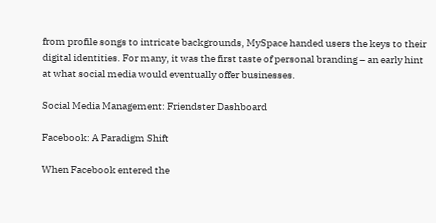from profile songs to intricate backgrounds, MySpace handed users the keys to their digital identities. For many, it was the first taste of personal branding – an early hint at what social media would eventually offer businesses.

Social Media Management: Friendster Dashboard

Facebook: A Paradigm Shift

When Facebook entered the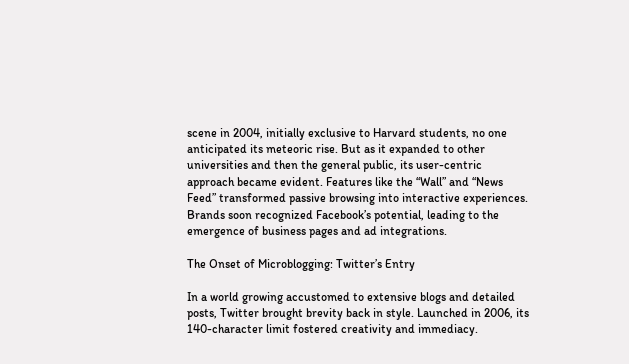scene in 2004, initially exclusive to Harvard students, no one anticipated its meteoric rise. But as it expanded to other universities and then the general public, its user-centric approach became evident. Features like the “Wall” and “News Feed” transformed passive browsing into interactive experiences. Brands soon recognized Facebook’s potential, leading to the emergence of business pages and ad integrations.

The Onset of Microblogging: Twitter’s Entry

In a world growing accustomed to extensive blogs and detailed posts, Twitter brought brevity back in style. Launched in 2006, its 140-character limit fostered creativity and immediacy.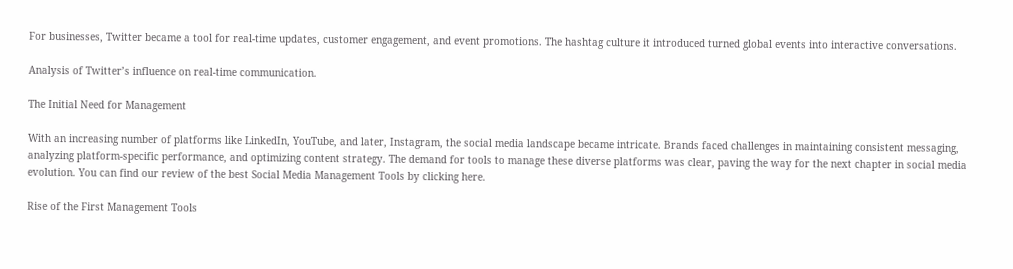For businesses, Twitter became a tool for real-time updates, customer engagement, and event promotions. The hashtag culture it introduced turned global events into interactive conversations.

Analysis of Twitter’s influence on real-time communication.

The Initial Need for Management

With an increasing number of platforms like LinkedIn, YouTube, and later, Instagram, the social media landscape became intricate. Brands faced challenges in maintaining consistent messaging, analyzing platform-specific performance, and optimizing content strategy. The demand for tools to manage these diverse platforms was clear, paving the way for the next chapter in social media evolution. You can find our review of the best Social Media Management Tools by clicking here.

Rise of the First Management Tools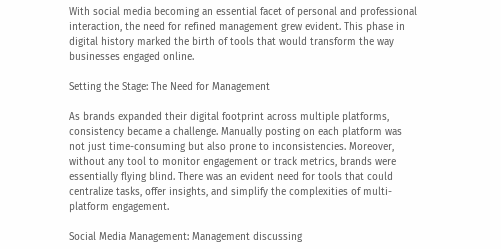With social media becoming an essential facet of personal and professional interaction, the need for refined management grew evident. This phase in digital history marked the birth of tools that would transform the way businesses engaged online.

Setting the Stage: The Need for Management

As brands expanded their digital footprint across multiple platforms, consistency became a challenge. Manually posting on each platform was not just time-consuming but also prone to inconsistencies. Moreover, without any tool to monitor engagement or track metrics, brands were essentially flying blind. There was an evident need for tools that could centralize tasks, offer insights, and simplify the complexities of multi-platform engagement.

Social Media Management: Management discussing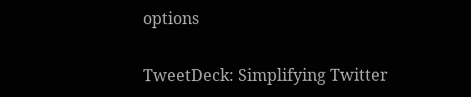options

TweetDeck: Simplifying Twitter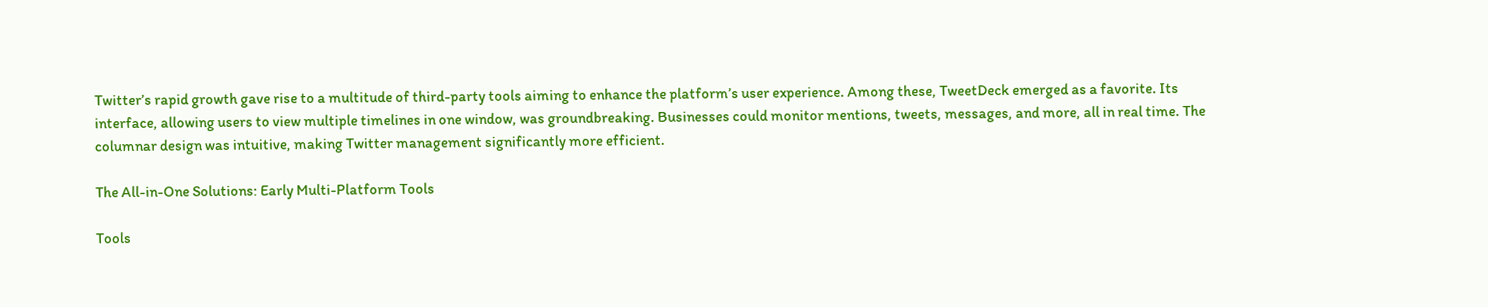Twitter’s rapid growth gave rise to a multitude of third-party tools aiming to enhance the platform’s user experience. Among these, TweetDeck emerged as a favorite. Its interface, allowing users to view multiple timelines in one window, was groundbreaking. Businesses could monitor mentions, tweets, messages, and more, all in real time. The columnar design was intuitive, making Twitter management significantly more efficient.

The All-in-One Solutions: Early Multi-Platform Tools

Tools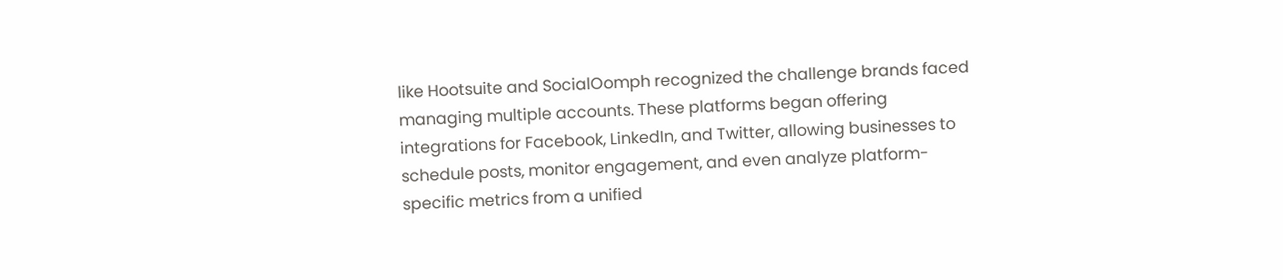like Hootsuite and SocialOomph recognized the challenge brands faced managing multiple accounts. These platforms began offering integrations for Facebook, LinkedIn, and Twitter, allowing businesses to schedule posts, monitor engagement, and even analyze platform-specific metrics from a unified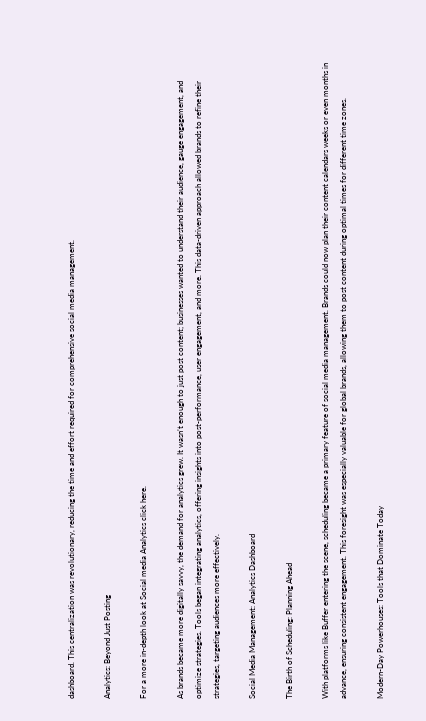dashboard. This centralization was revolutionary, reducing the time and effort required for comprehensive social media management.

Analytics: Beyond Just Posting

For a more in-depth look at Social media Analytics click here.

As brands became more digitally savvy, the demand for analytics grew. It wasn’t enough to just post content; businesses wanted to understand their audience, gauge engagement, and optimize strategies. Tools began integrating analytics, offering insights into post-performance, user engagement, and more. This data-driven approach allowed brands to refine their strategies, targeting audiences more effectively.

Social Media Management: Analytics Dashboard

The Birth of Scheduling: Planning Ahead

With platforms like Buffer entering the scene, scheduling became a primary feature of social media management. Brands could now plan their content calendars weeks or even months in advance, ensuring consistent engagement. This foresight was especially valuable for global brands, allowing them to post content during optimal times for different time zones.

Modern-Day Powerhouses: Tools that Dominate Today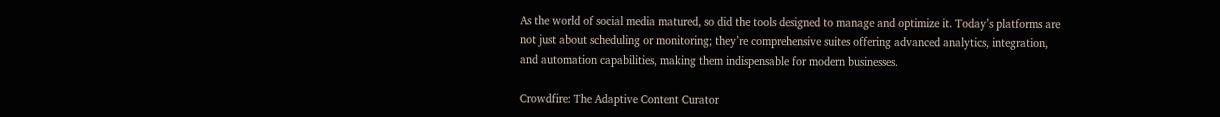As the world of social media matured, so did the tools designed to manage and optimize it. Today’s platforms are not just about scheduling or monitoring; they’re comprehensive suites offering advanced analytics, integration, and automation capabilities, making them indispensable for modern businesses.

Crowdfire: The Adaptive Content Curator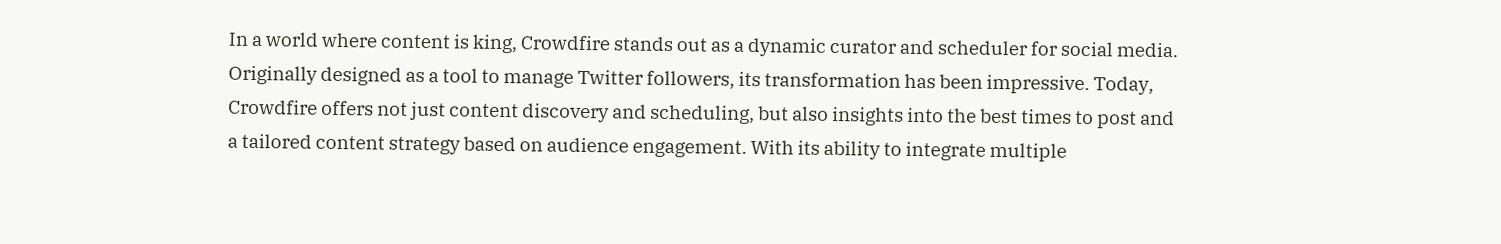In a world where content is king, Crowdfire stands out as a dynamic curator and scheduler for social media. Originally designed as a tool to manage Twitter followers, its transformation has been impressive. Today, Crowdfire offers not just content discovery and scheduling, but also insights into the best times to post and a tailored content strategy based on audience engagement. With its ability to integrate multiple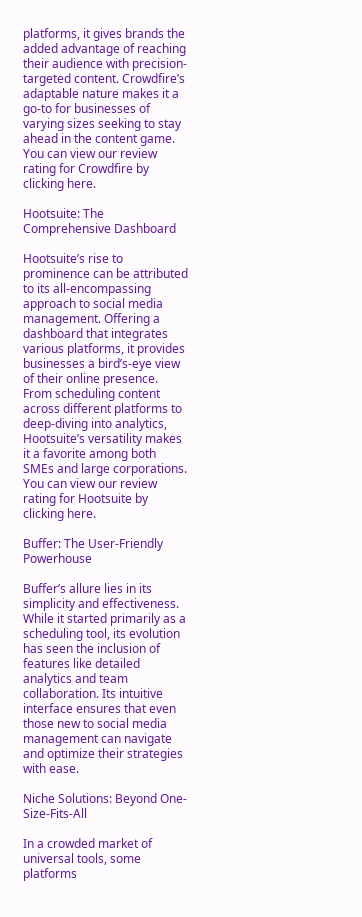platforms, it gives brands the added advantage of reaching their audience with precision-targeted content. Crowdfire’s adaptable nature makes it a go-to for businesses of varying sizes seeking to stay ahead in the content game. You can view our review rating for Crowdfire by clicking here.

Hootsuite: The Comprehensive Dashboard

Hootsuite’s rise to prominence can be attributed to its all-encompassing approach to social media management. Offering a dashboard that integrates various platforms, it provides businesses a bird’s-eye view of their online presence. From scheduling content across different platforms to deep-diving into analytics, Hootsuite’s versatility makes it a favorite among both SMEs and large corporations. You can view our review rating for Hootsuite by clicking here.

Buffer: The User-Friendly Powerhouse

Buffer’s allure lies in its simplicity and effectiveness. While it started primarily as a scheduling tool, its evolution has seen the inclusion of features like detailed analytics and team collaboration. Its intuitive interface ensures that even those new to social media management can navigate and optimize their strategies with ease.

Niche Solutions: Beyond One-Size-Fits-All

In a crowded market of universal tools, some platforms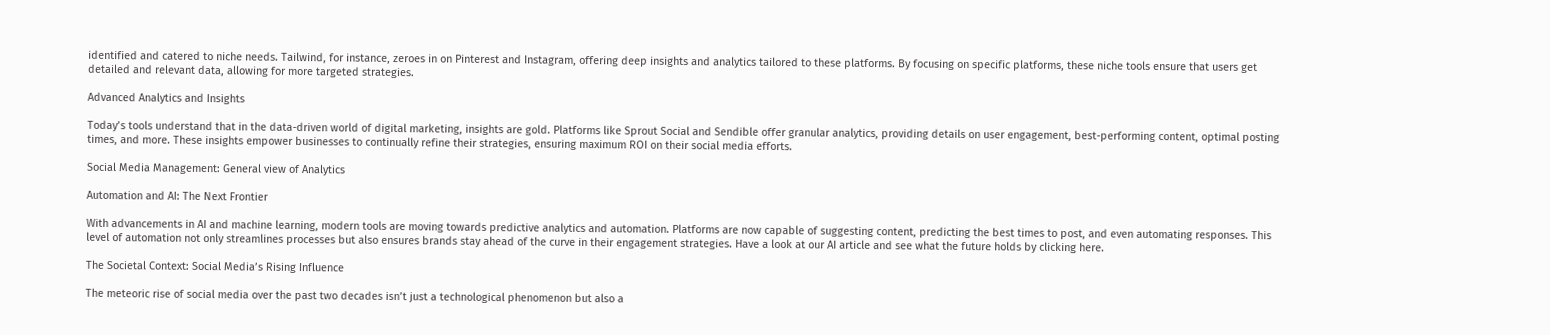identified and catered to niche needs. Tailwind, for instance, zeroes in on Pinterest and Instagram, offering deep insights and analytics tailored to these platforms. By focusing on specific platforms, these niche tools ensure that users get detailed and relevant data, allowing for more targeted strategies.

Advanced Analytics and Insights

Today’s tools understand that in the data-driven world of digital marketing, insights are gold. Platforms like Sprout Social and Sendible offer granular analytics, providing details on user engagement, best-performing content, optimal posting times, and more. These insights empower businesses to continually refine their strategies, ensuring maximum ROI on their social media efforts.

Social Media Management: General view of Analytics

Automation and AI: The Next Frontier

With advancements in AI and machine learning, modern tools are moving towards predictive analytics and automation. Platforms are now capable of suggesting content, predicting the best times to post, and even automating responses. This level of automation not only streamlines processes but also ensures brands stay ahead of the curve in their engagement strategies. Have a look at our AI article and see what the future holds by clicking here.

The Societal Context: Social Media’s Rising Influence

The meteoric rise of social media over the past two decades isn’t just a technological phenomenon but also a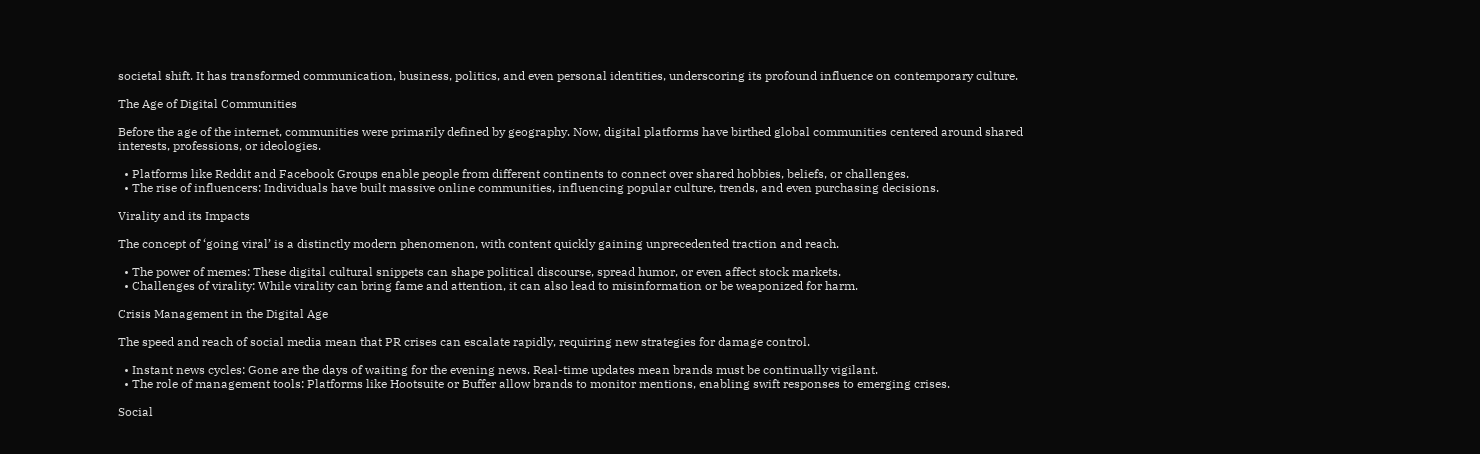societal shift. It has transformed communication, business, politics, and even personal identities, underscoring its profound influence on contemporary culture.

The Age of Digital Communities

Before the age of the internet, communities were primarily defined by geography. Now, digital platforms have birthed global communities centered around shared interests, professions, or ideologies.

  • Platforms like Reddit and Facebook Groups enable people from different continents to connect over shared hobbies, beliefs, or challenges.
  • The rise of influencers: Individuals have built massive online communities, influencing popular culture, trends, and even purchasing decisions.

Virality and its Impacts

The concept of ‘going viral’ is a distinctly modern phenomenon, with content quickly gaining unprecedented traction and reach.

  • The power of memes: These digital cultural snippets can shape political discourse, spread humor, or even affect stock markets.
  • Challenges of virality: While virality can bring fame and attention, it can also lead to misinformation or be weaponized for harm.

Crisis Management in the Digital Age

The speed and reach of social media mean that PR crises can escalate rapidly, requiring new strategies for damage control.

  • Instant news cycles: Gone are the days of waiting for the evening news. Real-time updates mean brands must be continually vigilant.
  • The role of management tools: Platforms like Hootsuite or Buffer allow brands to monitor mentions, enabling swift responses to emerging crises.

Social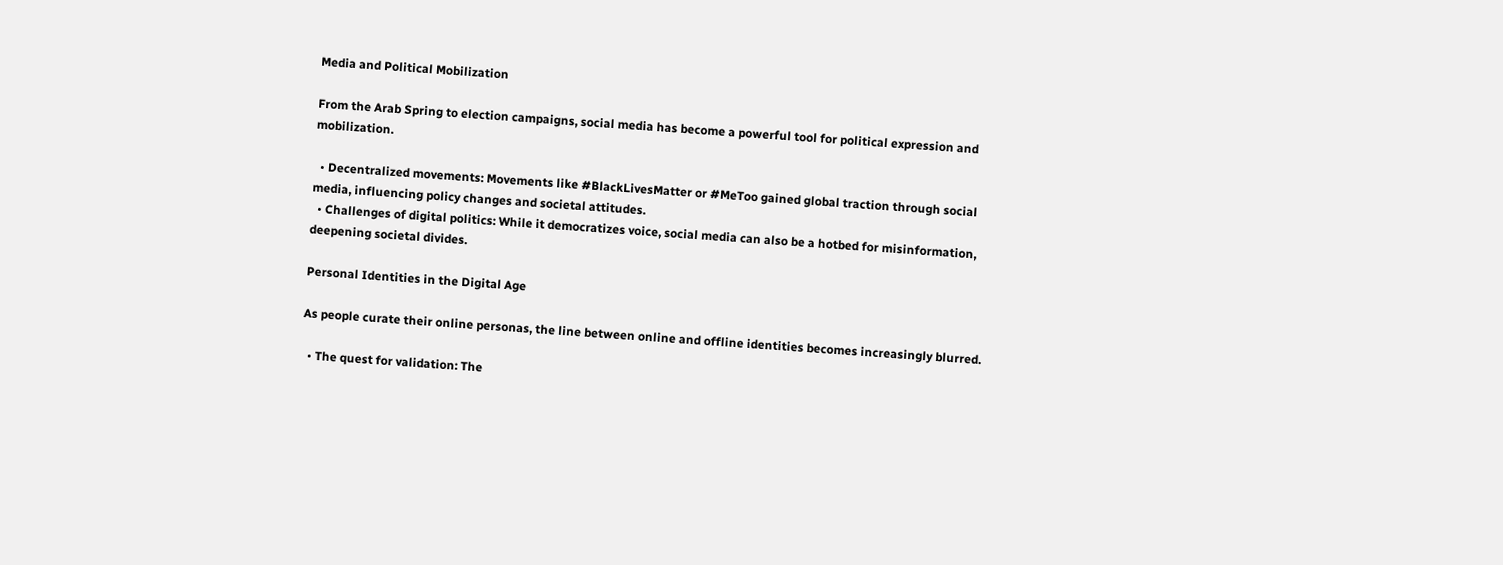Media and Political Mobilization

From the Arab Spring to election campaigns, social media has become a powerful tool for political expression and mobilization.

  • Decentralized movements: Movements like #BlackLivesMatter or #MeToo gained global traction through social media, influencing policy changes and societal attitudes.
  • Challenges of digital politics: While it democratizes voice, social media can also be a hotbed for misinformation, deepening societal divides.

Personal Identities in the Digital Age

As people curate their online personas, the line between online and offline identities becomes increasingly blurred.

  • The quest for validation: The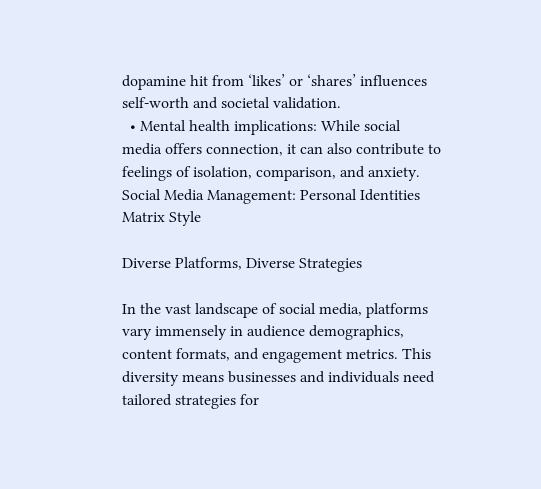dopamine hit from ‘likes’ or ‘shares’ influences self-worth and societal validation.
  • Mental health implications: While social media offers connection, it can also contribute to feelings of isolation, comparison, and anxiety.
Social Media Management: Personal Identities Matrix Style

Diverse Platforms, Diverse Strategies

In the vast landscape of social media, platforms vary immensely in audience demographics, content formats, and engagement metrics. This diversity means businesses and individuals need tailored strategies for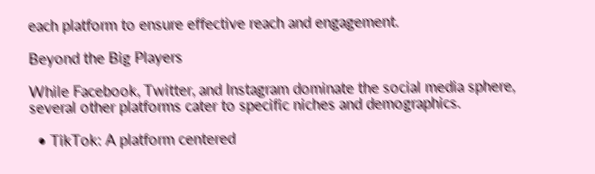each platform to ensure effective reach and engagement.

Beyond the Big Players

While Facebook, Twitter, and Instagram dominate the social media sphere, several other platforms cater to specific niches and demographics.

  • TikTok: A platform centered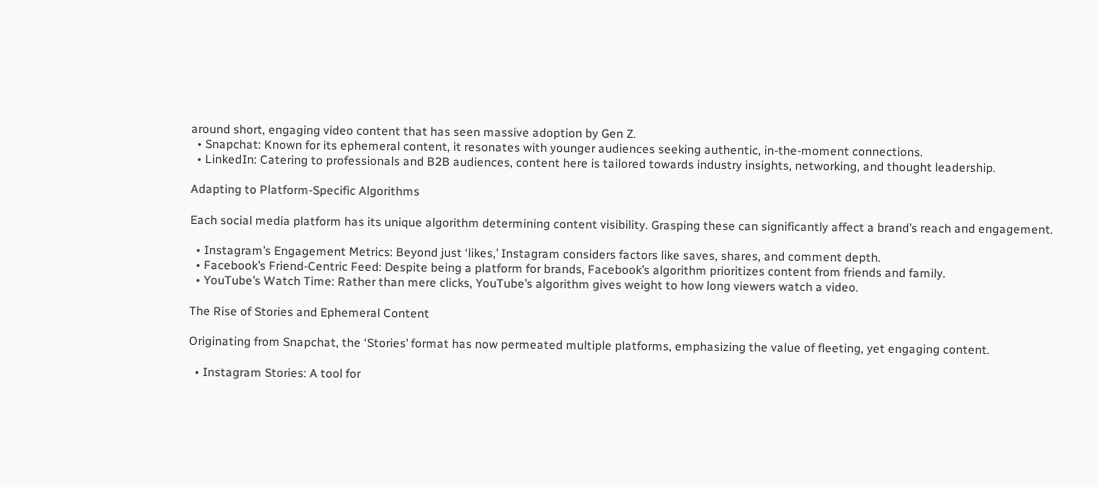around short, engaging video content that has seen massive adoption by Gen Z.
  • Snapchat: Known for its ephemeral content, it resonates with younger audiences seeking authentic, in-the-moment connections.
  • LinkedIn: Catering to professionals and B2B audiences, content here is tailored towards industry insights, networking, and thought leadership.

Adapting to Platform-Specific Algorithms

Each social media platform has its unique algorithm determining content visibility. Grasping these can significantly affect a brand’s reach and engagement.

  • Instagram’s Engagement Metrics: Beyond just ‘likes,’ Instagram considers factors like saves, shares, and comment depth.
  • Facebook’s Friend-Centric Feed: Despite being a platform for brands, Facebook’s algorithm prioritizes content from friends and family.
  • YouTube’s Watch Time: Rather than mere clicks, YouTube’s algorithm gives weight to how long viewers watch a video.

The Rise of Stories and Ephemeral Content

Originating from Snapchat, the ‘Stories’ format has now permeated multiple platforms, emphasizing the value of fleeting, yet engaging content.

  • Instagram Stories: A tool for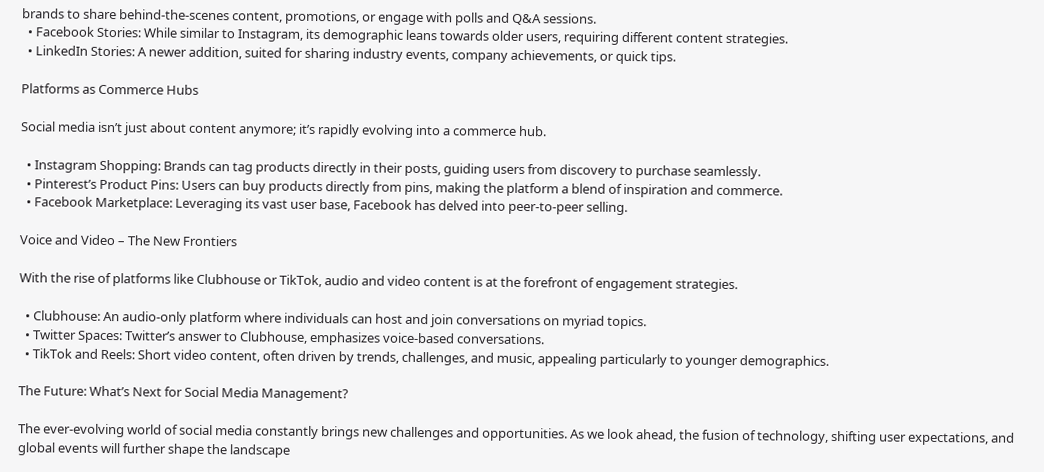brands to share behind-the-scenes content, promotions, or engage with polls and Q&A sessions.
  • Facebook Stories: While similar to Instagram, its demographic leans towards older users, requiring different content strategies.
  • LinkedIn Stories: A newer addition, suited for sharing industry events, company achievements, or quick tips.

Platforms as Commerce Hubs

Social media isn’t just about content anymore; it’s rapidly evolving into a commerce hub.

  • Instagram Shopping: Brands can tag products directly in their posts, guiding users from discovery to purchase seamlessly.
  • Pinterest’s Product Pins: Users can buy products directly from pins, making the platform a blend of inspiration and commerce.
  • Facebook Marketplace: Leveraging its vast user base, Facebook has delved into peer-to-peer selling.

Voice and Video – The New Frontiers

With the rise of platforms like Clubhouse or TikTok, audio and video content is at the forefront of engagement strategies.

  • Clubhouse: An audio-only platform where individuals can host and join conversations on myriad topics.
  • Twitter Spaces: Twitter’s answer to Clubhouse, emphasizes voice-based conversations.
  • TikTok and Reels: Short video content, often driven by trends, challenges, and music, appealing particularly to younger demographics.

The Future: What’s Next for Social Media Management?

The ever-evolving world of social media constantly brings new challenges and opportunities. As we look ahead, the fusion of technology, shifting user expectations, and global events will further shape the landscape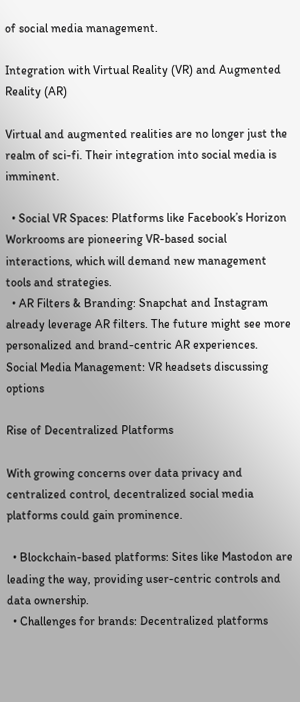of social media management.

Integration with Virtual Reality (VR) and Augmented Reality (AR)

Virtual and augmented realities are no longer just the realm of sci-fi. Their integration into social media is imminent.

  • Social VR Spaces: Platforms like Facebook’s Horizon Workrooms are pioneering VR-based social interactions, which will demand new management tools and strategies.
  • AR Filters & Branding: Snapchat and Instagram already leverage AR filters. The future might see more personalized and brand-centric AR experiences.
Social Media Management: VR headsets discussing options

Rise of Decentralized Platforms

With growing concerns over data privacy and centralized control, decentralized social media platforms could gain prominence.

  • Blockchain-based platforms: Sites like Mastodon are leading the way, providing user-centric controls and data ownership.
  • Challenges for brands: Decentralized platforms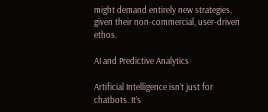might demand entirely new strategies, given their non-commercial, user-driven ethos.

AI and Predictive Analytics

Artificial Intelligence isn’t just for chatbots. It’s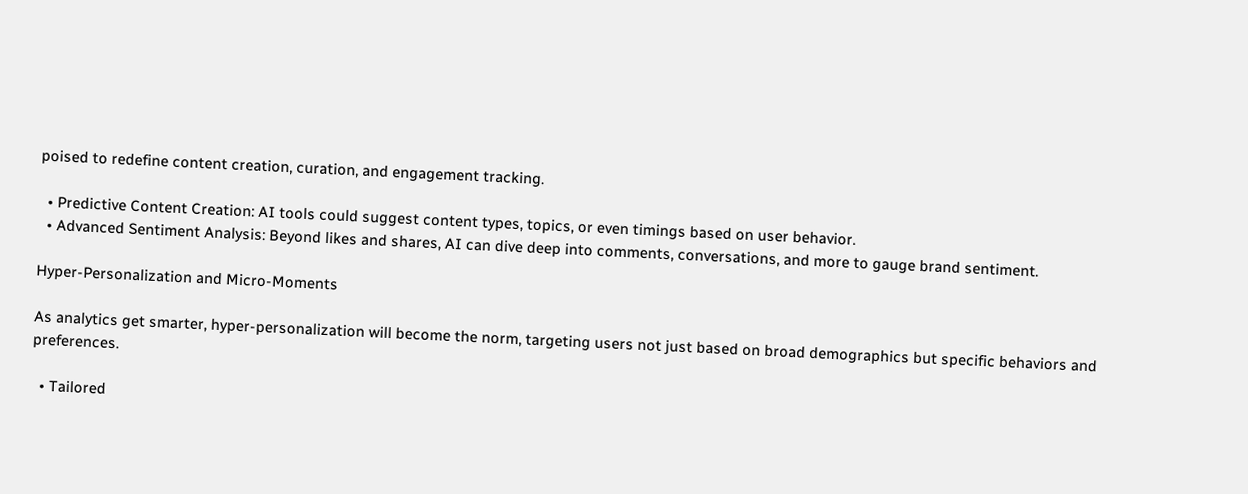poised to redefine content creation, curation, and engagement tracking.

  • Predictive Content Creation: AI tools could suggest content types, topics, or even timings based on user behavior.
  • Advanced Sentiment Analysis: Beyond likes and shares, AI can dive deep into comments, conversations, and more to gauge brand sentiment.

Hyper-Personalization and Micro-Moments

As analytics get smarter, hyper-personalization will become the norm, targeting users not just based on broad demographics but specific behaviors and preferences.

  • Tailored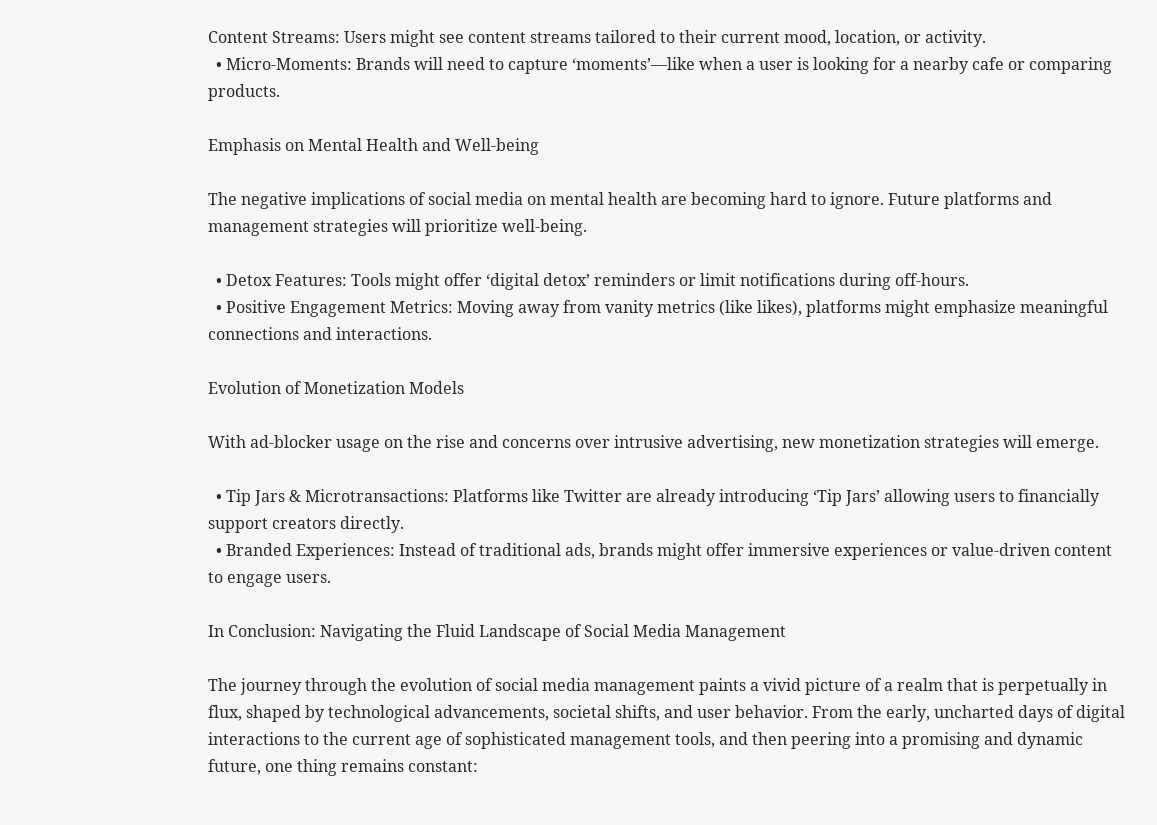Content Streams: Users might see content streams tailored to their current mood, location, or activity.
  • Micro-Moments: Brands will need to capture ‘moments’—like when a user is looking for a nearby cafe or comparing products.

Emphasis on Mental Health and Well-being

The negative implications of social media on mental health are becoming hard to ignore. Future platforms and management strategies will prioritize well-being.

  • Detox Features: Tools might offer ‘digital detox’ reminders or limit notifications during off-hours.
  • Positive Engagement Metrics: Moving away from vanity metrics (like likes), platforms might emphasize meaningful connections and interactions.

Evolution of Monetization Models

With ad-blocker usage on the rise and concerns over intrusive advertising, new monetization strategies will emerge.

  • Tip Jars & Microtransactions: Platforms like Twitter are already introducing ‘Tip Jars’ allowing users to financially support creators directly.
  • Branded Experiences: Instead of traditional ads, brands might offer immersive experiences or value-driven content to engage users.

In Conclusion: Navigating the Fluid Landscape of Social Media Management

The journey through the evolution of social media management paints a vivid picture of a realm that is perpetually in flux, shaped by technological advancements, societal shifts, and user behavior. From the early, uncharted days of digital interactions to the current age of sophisticated management tools, and then peering into a promising and dynamic future, one thing remains constant: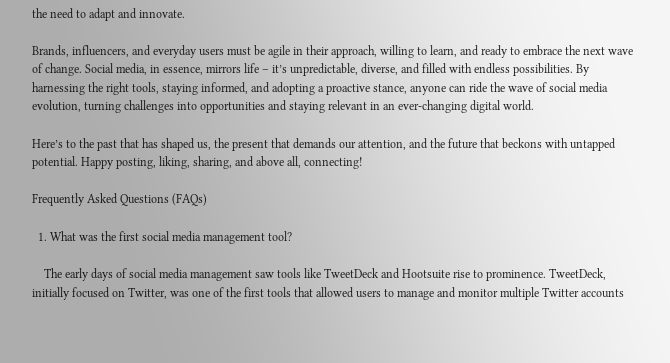the need to adapt and innovate.

Brands, influencers, and everyday users must be agile in their approach, willing to learn, and ready to embrace the next wave of change. Social media, in essence, mirrors life – it’s unpredictable, diverse, and filled with endless possibilities. By harnessing the right tools, staying informed, and adopting a proactive stance, anyone can ride the wave of social media evolution, turning challenges into opportunities and staying relevant in an ever-changing digital world.

Here’s to the past that has shaped us, the present that demands our attention, and the future that beckons with untapped potential. Happy posting, liking, sharing, and above all, connecting!

Frequently Asked Questions (FAQs)

  1. What was the first social media management tool?

    The early days of social media management saw tools like TweetDeck and Hootsuite rise to prominence. TweetDeck, initially focused on Twitter, was one of the first tools that allowed users to manage and monitor multiple Twitter accounts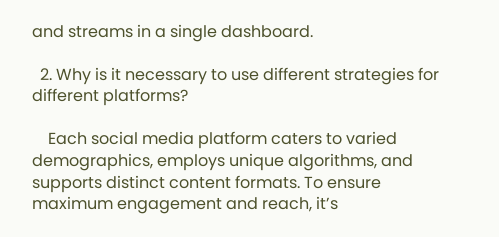and streams in a single dashboard.

  2. Why is it necessary to use different strategies for different platforms?

    Each social media platform caters to varied demographics, employs unique algorithms, and supports distinct content formats. To ensure maximum engagement and reach, it’s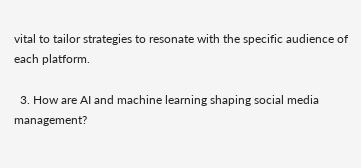vital to tailor strategies to resonate with the specific audience of each platform.

  3. How are AI and machine learning shaping social media management?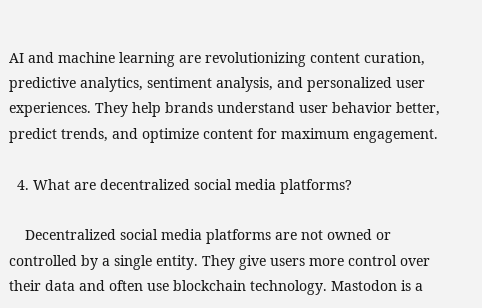AI and machine learning are revolutionizing content curation, predictive analytics, sentiment analysis, and personalized user experiences. They help brands understand user behavior better, predict trends, and optimize content for maximum engagement.

  4. What are decentralized social media platforms?

    Decentralized social media platforms are not owned or controlled by a single entity. They give users more control over their data and often use blockchain technology. Mastodon is a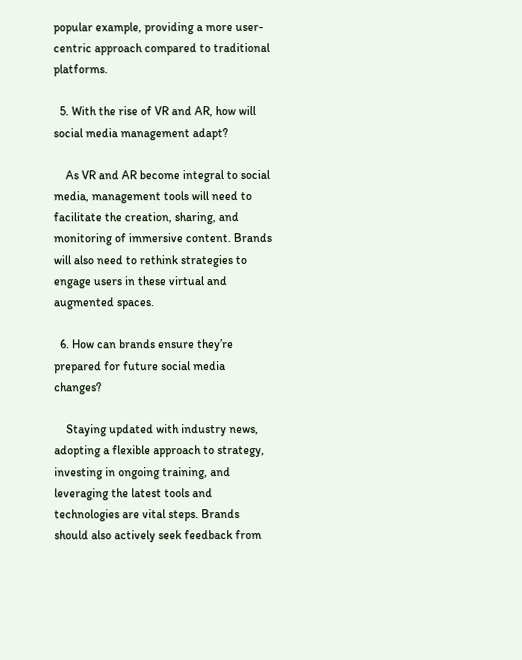popular example, providing a more user-centric approach compared to traditional platforms.

  5. With the rise of VR and AR, how will social media management adapt?

    As VR and AR become integral to social media, management tools will need to facilitate the creation, sharing, and monitoring of immersive content. Brands will also need to rethink strategies to engage users in these virtual and augmented spaces.

  6. How can brands ensure they’re prepared for future social media changes?

    Staying updated with industry news, adopting a flexible approach to strategy, investing in ongoing training, and leveraging the latest tools and technologies are vital steps. Brands should also actively seek feedback from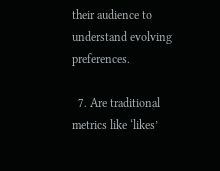their audience to understand evolving preferences.

  7. Are traditional metrics like ‘likes’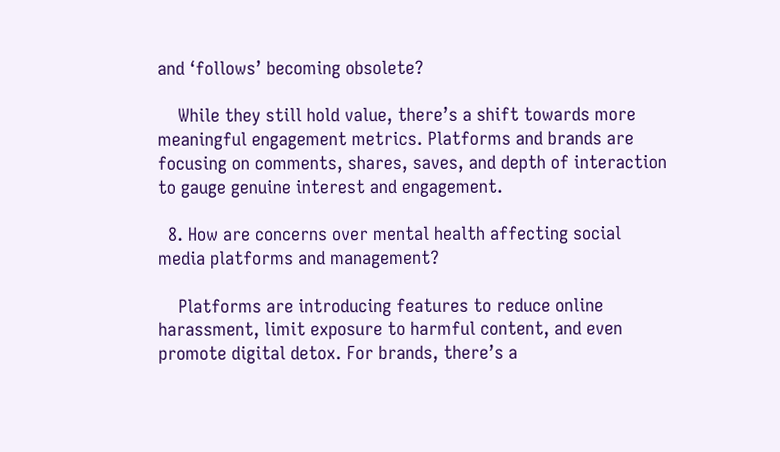and ‘follows’ becoming obsolete?

    While they still hold value, there’s a shift towards more meaningful engagement metrics. Platforms and brands are focusing on comments, shares, saves, and depth of interaction to gauge genuine interest and engagement.

  8. How are concerns over mental health affecting social media platforms and management?

    Platforms are introducing features to reduce online harassment, limit exposure to harmful content, and even promote digital detox. For brands, there’s a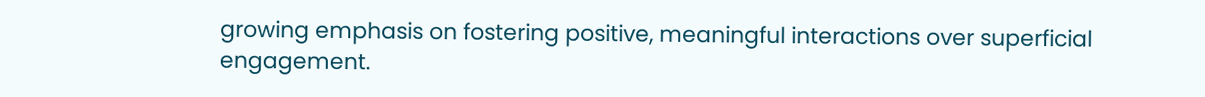growing emphasis on fostering positive, meaningful interactions over superficial engagement.